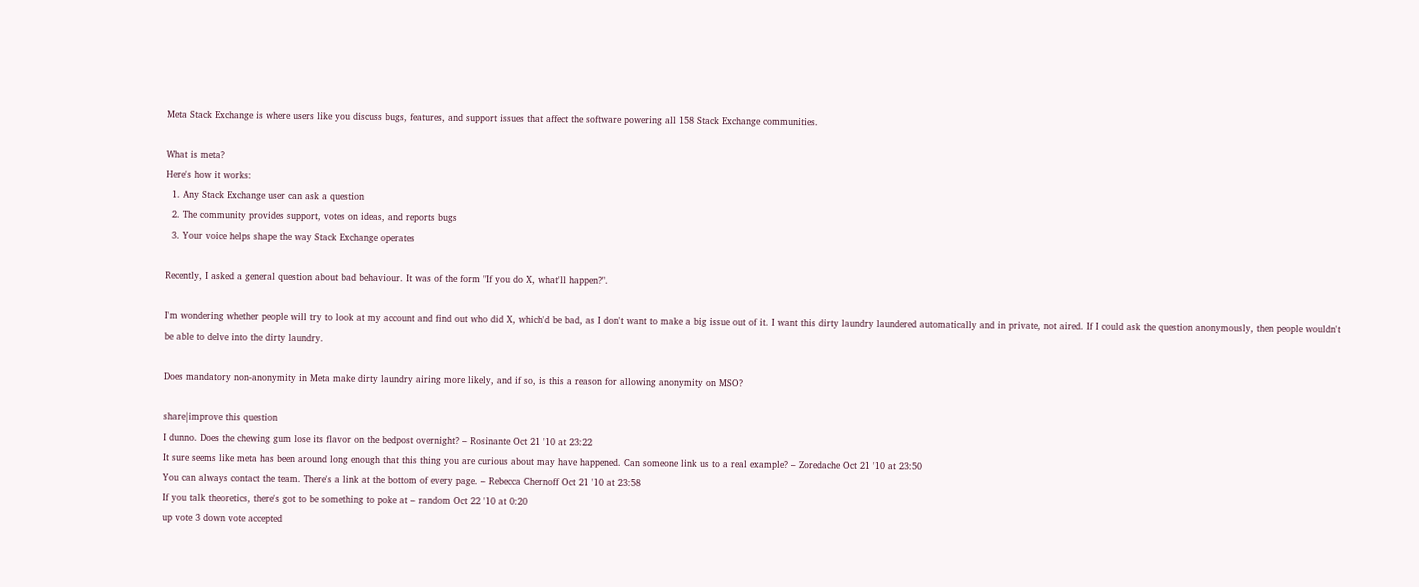Meta Stack Exchange is where users like you discuss bugs, features, and support issues that affect the software powering all 158 Stack Exchange communities.

What is meta?
Here's how it works:
  1. Any Stack Exchange user can ask a question
  2. The community provides support, votes on ideas, and reports bugs
  3. Your voice helps shape the way Stack Exchange operates

Recently, I asked a general question about bad behaviour. It was of the form "If you do X, what'll happen?".

I'm wondering whether people will try to look at my account and find out who did X, which'd be bad, as I don't want to make a big issue out of it. I want this dirty laundry laundered automatically and in private, not aired. If I could ask the question anonymously, then people wouldn't be able to delve into the dirty laundry.

Does mandatory non-anonymity in Meta make dirty laundry airing more likely, and if so, is this a reason for allowing anonymity on MSO?

share|improve this question
I dunno. Does the chewing gum lose its flavor on the bedpost overnight? – Rosinante Oct 21 '10 at 23:22
It sure seems like meta has been around long enough that this thing you are curious about may have happened. Can someone link us to a real example? – Zoredache Oct 21 '10 at 23:50
You can always contact the team. There's a link at the bottom of every page. – Rebecca Chernoff Oct 21 '10 at 23:58
If you talk theoretics, there's got to be something to poke at – random Oct 22 '10 at 0:20
up vote 3 down vote accepted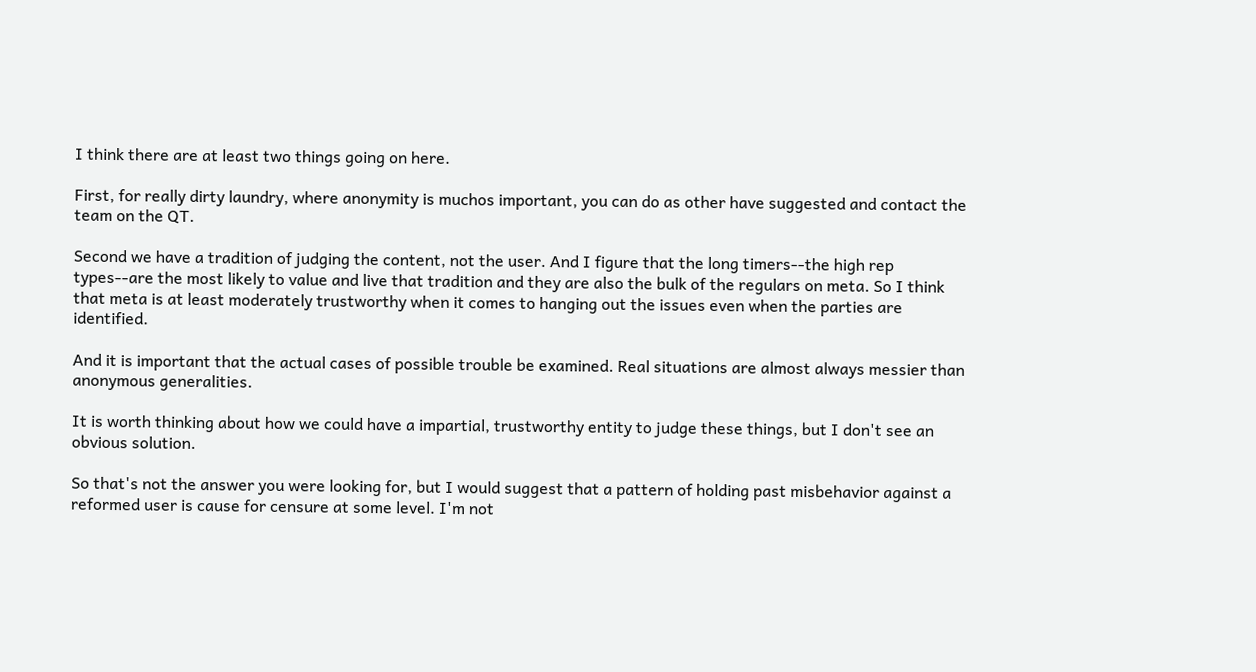I think there are at least two things going on here.

First, for really dirty laundry, where anonymity is muchos important, you can do as other have suggested and contact the team on the QT.

Second we have a tradition of judging the content, not the user. And I figure that the long timers--the high rep types--are the most likely to value and live that tradition and they are also the bulk of the regulars on meta. So I think that meta is at least moderately trustworthy when it comes to hanging out the issues even when the parties are identified.

And it is important that the actual cases of possible trouble be examined. Real situations are almost always messier than anonymous generalities.

It is worth thinking about how we could have a impartial, trustworthy entity to judge these things, but I don't see an obvious solution.

So that's not the answer you were looking for, but I would suggest that a pattern of holding past misbehavior against a reformed user is cause for censure at some level. I'm not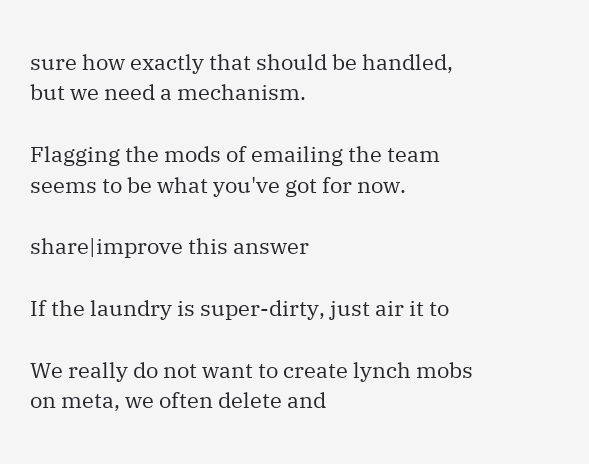sure how exactly that should be handled, but we need a mechanism.

Flagging the mods of emailing the team seems to be what you've got for now.

share|improve this answer

If the laundry is super-dirty, just air it to

We really do not want to create lynch mobs on meta, we often delete and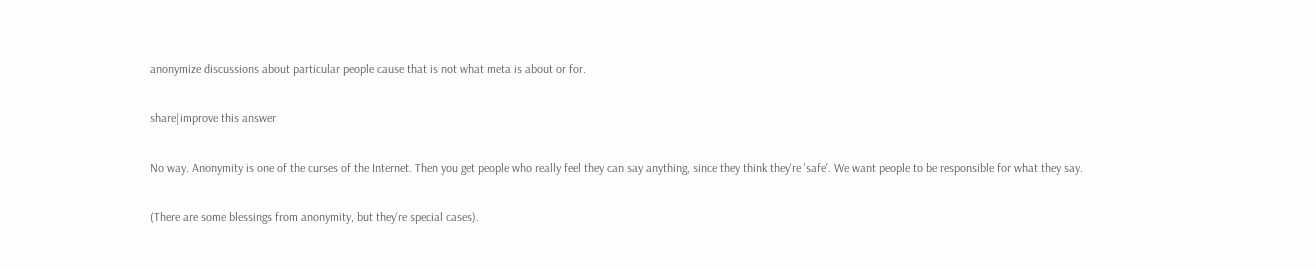anonymize discussions about particular people cause that is not what meta is about or for.

share|improve this answer

No way. Anonymity is one of the curses of the Internet. Then you get people who really feel they can say anything, since they think they're 'safe'. We want people to be responsible for what they say.

(There are some blessings from anonymity, but they're special cases).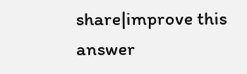share|improve this answer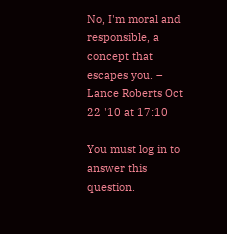No, I'm moral and responsible, a concept that escapes you. – Lance Roberts Oct 22 '10 at 17:10

You must log in to answer this question.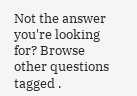Not the answer you're looking for? Browse other questions tagged .